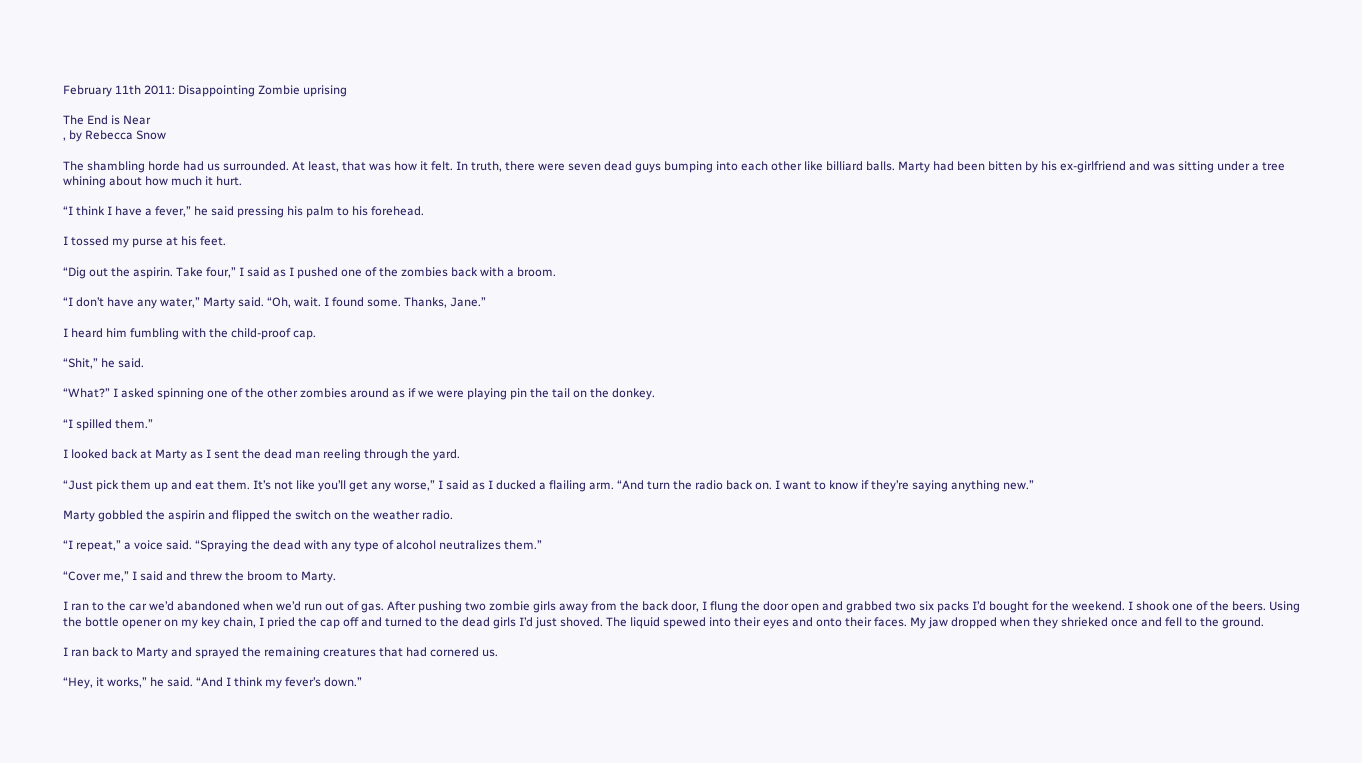February 11th 2011: Disappointing Zombie uprising

The End is Near
, by Rebecca Snow

The shambling horde had us surrounded. At least, that was how it felt. In truth, there were seven dead guys bumping into each other like billiard balls. Marty had been bitten by his ex-girlfriend and was sitting under a tree whining about how much it hurt.

“I think I have a fever,” he said pressing his palm to his forehead.

I tossed my purse at his feet.

“Dig out the aspirin. Take four,” I said as I pushed one of the zombies back with a broom.

“I don’t have any water,” Marty said. “Oh, wait. I found some. Thanks, Jane.”

I heard him fumbling with the child-proof cap.

“Shit,” he said.

“What?” I asked spinning one of the other zombies around as if we were playing pin the tail on the donkey.

“I spilled them.”

I looked back at Marty as I sent the dead man reeling through the yard.

“Just pick them up and eat them. It’s not like you’ll get any worse,” I said as I ducked a flailing arm. “And turn the radio back on. I want to know if they’re saying anything new.”

Marty gobbled the aspirin and flipped the switch on the weather radio.

“I repeat,” a voice said. “Spraying the dead with any type of alcohol neutralizes them.”

“Cover me,” I said and threw the broom to Marty.

I ran to the car we’d abandoned when we’d run out of gas. After pushing two zombie girls away from the back door, I flung the door open and grabbed two six packs I’d bought for the weekend. I shook one of the beers. Using the bottle opener on my key chain, I pried the cap off and turned to the dead girls I’d just shoved. The liquid spewed into their eyes and onto their faces. My jaw dropped when they shrieked once and fell to the ground.

I ran back to Marty and sprayed the remaining creatures that had cornered us.

“Hey, it works,” he said. “And I think my fever’s down.”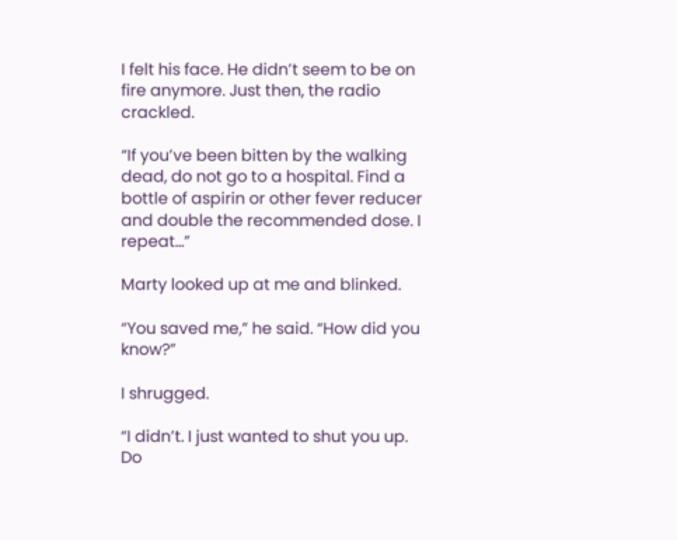I felt his face. He didn’t seem to be on fire anymore. Just then, the radio crackled.

“If you’ve been bitten by the walking dead, do not go to a hospital. Find a bottle of aspirin or other fever reducer and double the recommended dose. I repeat…”

Marty looked up at me and blinked.

“You saved me,” he said. “How did you know?”

I shrugged.

“I didn’t. I just wanted to shut you up. Do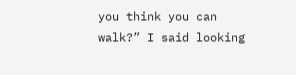you think you can walk?” I said looking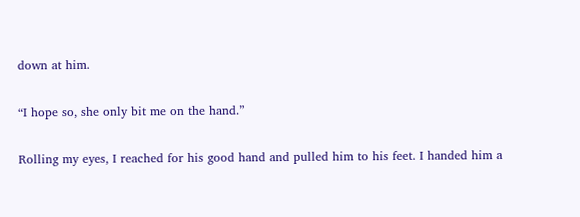down at him.

“I hope so, she only bit me on the hand.”

Rolling my eyes, I reached for his good hand and pulled him to his feet. I handed him a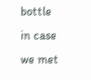bottle in case we met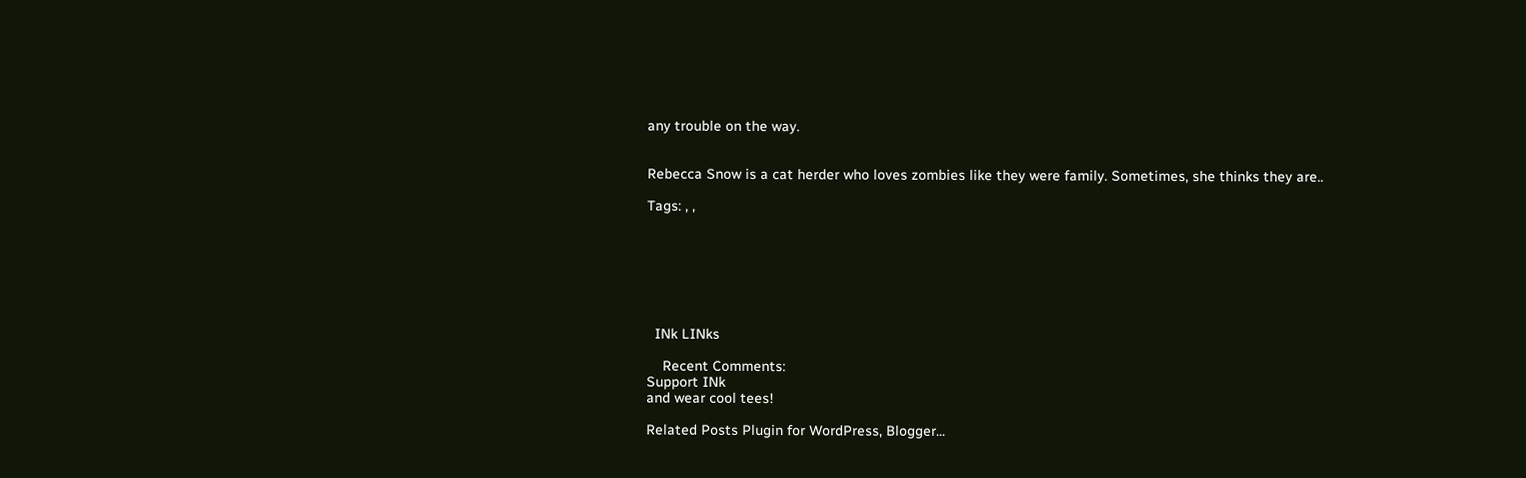any trouble on the way.


Rebecca Snow is a cat herder who loves zombies like they were family. Sometimes, she thinks they are..

Tags: , ,







  INk LINks

    Recent Comments:
Support INk
and wear cool tees!

Related Posts Plugin for WordPress, Blogger...